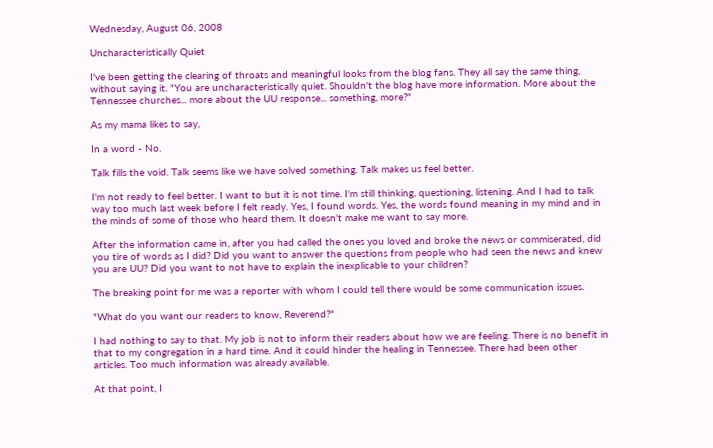Wednesday, August 06, 2008

Uncharacteristically Quiet

I've been getting the clearing of throats and meaningful looks from the blog fans. They all say the same thing, without saying it. "You are uncharacteristically quiet. Shouldn't the blog have more information. More about the Tennessee churches... more about the UU response... something, more?"

As my mama likes to say,

In a word - No.

Talk fills the void. Talk seems like we have solved something. Talk makes us feel better.

I'm not ready to feel better. I want to but it is not time. I'm still thinking, questioning, listening. And I had to talk way too much last week before I felt ready. Yes, I found words. Yes, the words found meaning in my mind and in the minds of some of those who heard them. It doesn't make me want to say more.

After the information came in, after you had called the ones you loved and broke the news or commiserated, did you tire of words as I did? Did you want to answer the questions from people who had seen the news and knew you are UU? Did you want to not have to explain the inexplicable to your children?

The breaking point for me was a reporter with whom I could tell there would be some communication issues.

"What do you want our readers to know, Reverend?"

I had nothing to say to that. My job is not to inform their readers about how we are feeling. There is no benefit in that to my congregation in a hard time. And it could hinder the healing in Tennessee. There had been other articles. Too much information was already available.

At that point, I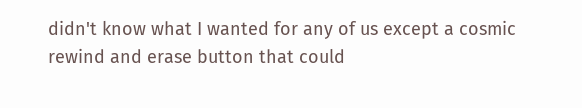didn't know what I wanted for any of us except a cosmic rewind and erase button that could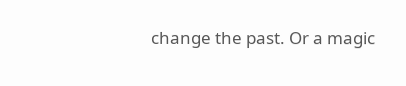change the past. Or a magic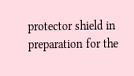protector shield in preparation for the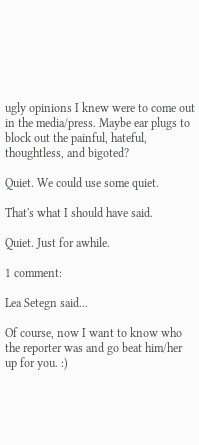ugly opinions I knew were to come out in the media/press. Maybe ear plugs to block out the painful, hateful, thoughtless, and bigoted?

Quiet. We could use some quiet.

That's what I should have said.

Quiet. Just for awhile.

1 comment:

Lea Setegn said...

Of course, now I want to know who the reporter was and go beat him/her up for you. :)